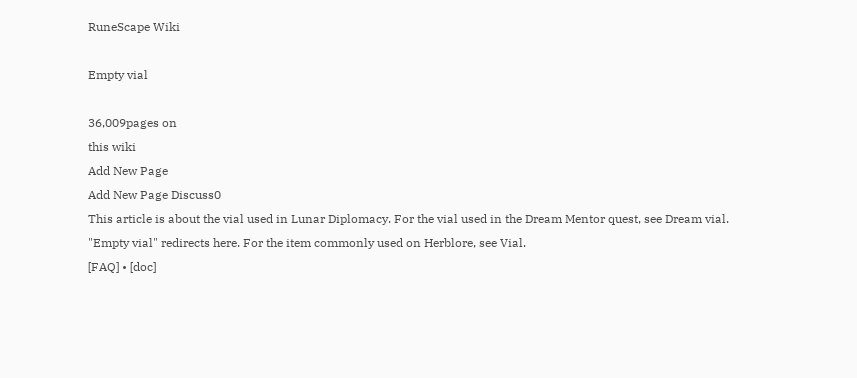RuneScape Wiki

Empty vial

36,009pages on
this wiki
Add New Page
Add New Page Discuss0
This article is about the vial used in Lunar Diplomacy. For the vial used in the Dream Mentor quest, see Dream vial.
"Empty vial" redirects here. For the item commonly used on Herblore, see Vial.
[FAQ] • [doc]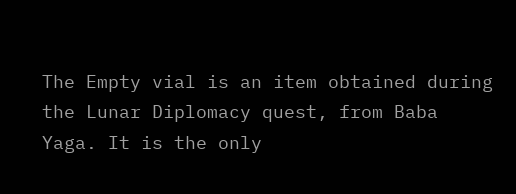The Empty vial is an item obtained during the Lunar Diplomacy quest, from Baba Yaga. It is the only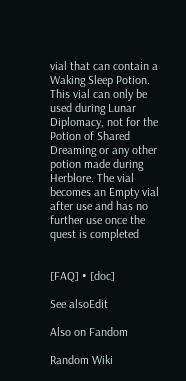vial that can contain a Waking Sleep Potion. This vial can only be used during Lunar Diplomacy, not for the Potion of Shared Dreaming or any other potion made during Herblore. The vial becomes an Empty vial after use and has no further use once the quest is completed


[FAQ] • [doc]

See alsoEdit

Also on Fandom

Random Wiki